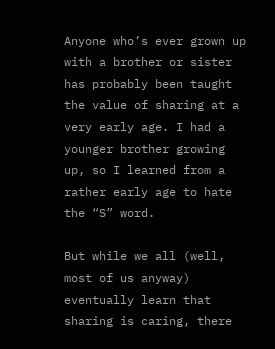Anyone who’s ever grown up with a brother or sister has probably been taught the value of sharing at a very early age. I had a younger brother growing up, so I learned from a rather early age to hate the “S” word.

But while we all (well, most of us anyway) eventually learn that sharing is caring, there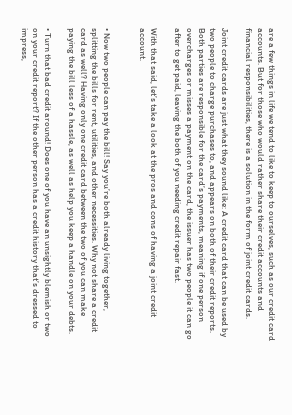are a few things in life we tend to like to keep to ourselves, such as our credit card accounts. But for those who would rather share their credit accounts and financial responsibilities, there is a solution in the form of joint credit cards.

Joint credit cards are just what they sound like: A credit card that can be used by two people to charge purchases to, and appears on both of their credit reports. Both parties are responsible for the card’s payments, meaning if one person overcharges or misses a payment on the card, the issuer has two people it can go after to get paid, leaving the both of you needing credit repair fast.

With that said, let’s take a look at the pros and cons of having a joint credit account.


• Now two people can pay the bill! Say you’re both already living together, splitting the bills for rent, utilities, and other necessities. Why not share a credit card as well? Having only one credit card between the two of you can make paying the bill less of a hassle, as well as help you keep a handle on your debts.

• Turn that bad credit around! Does one of you have an unsightly blemish or two on your credit report? If the other person has a credit history that’s dressed to impress,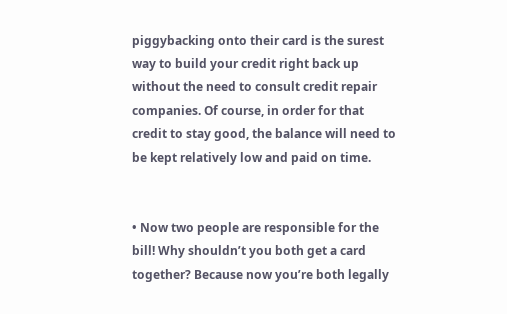piggybacking onto their card is the surest way to build your credit right back up without the need to consult credit repair companies. Of course, in order for that credit to stay good, the balance will need to be kept relatively low and paid on time.


• Now two people are responsible for the bill! Why shouldn’t you both get a card together? Because now you’re both legally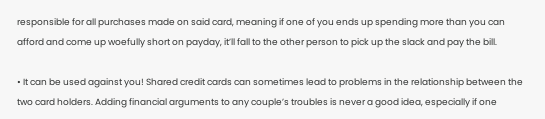responsible for all purchases made on said card, meaning if one of you ends up spending more than you can afford and come up woefully short on payday, it’ll fall to the other person to pick up the slack and pay the bill.

• It can be used against you! Shared credit cards can sometimes lead to problems in the relationship between the two card holders. Adding financial arguments to any couple’s troubles is never a good idea, especially if one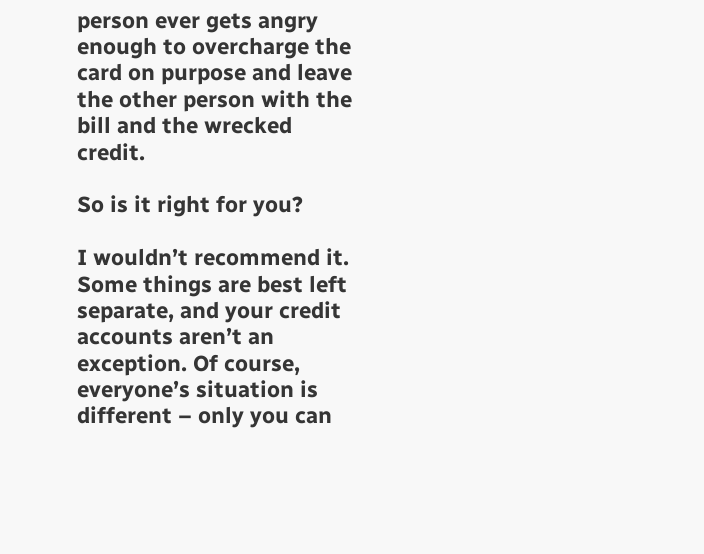person ever gets angry enough to overcharge the card on purpose and leave the other person with the bill and the wrecked credit.

So is it right for you?

I wouldn’t recommend it. Some things are best left separate, and your credit accounts aren’t an exception. Of course, everyone’s situation is different – only you can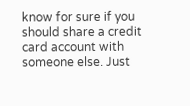know for sure if you should share a credit card account with someone else. Just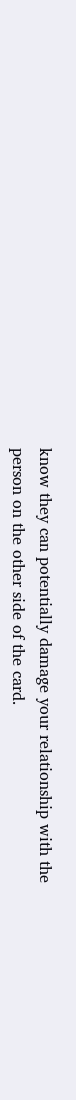know they can potentially damage your relationship with the person on the other side of the card.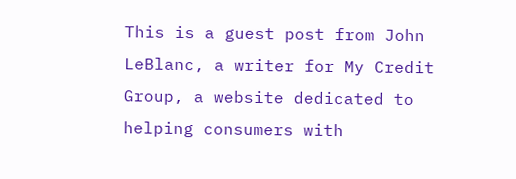This is a guest post from John LeBlanc, a writer for My Credit Group, a website dedicated to helping consumers with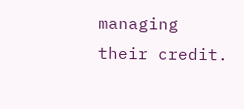managing their credit.